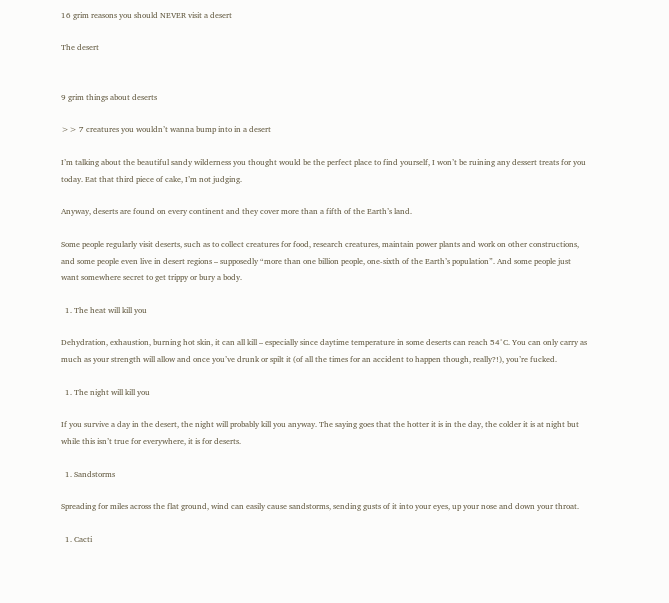16 grim reasons you should NEVER visit a desert

The desert


9 grim things about deserts

>> 7 creatures you wouldn’t wanna bump into in a desert

I’m talking about the beautiful sandy wilderness you thought would be the perfect place to find yourself, I won’t be ruining any dessert treats for you today. Eat that third piece of cake, I’m not judging.

Anyway, deserts are found on every continent and they cover more than a fifth of the Earth’s land.

Some people regularly visit deserts, such as to collect creatures for food, research creatures, maintain power plants and work on other constructions, and some people even live in desert regions – supposedly “more than one billion people, one-sixth of the Earth’s population”. And some people just want somewhere secret to get trippy or bury a body.

  1. The heat will kill you

Dehydration, exhaustion, burning hot skin, it can all kill – especially since daytime temperature in some deserts can reach 54°C. You can only carry as much as your strength will allow and once you’ve drunk or spilt it (of all the times for an accident to happen though, really?!), you’re fucked.

  1. The night will kill you

If you survive a day in the desert, the night will probably kill you anyway. The saying goes that the hotter it is in the day, the colder it is at night but while this isn’t true for everywhere, it is for deserts.

  1. Sandstorms

Spreading for miles across the flat ground, wind can easily cause sandstorms, sending gusts of it into your eyes, up your nose and down your throat.

  1. Cacti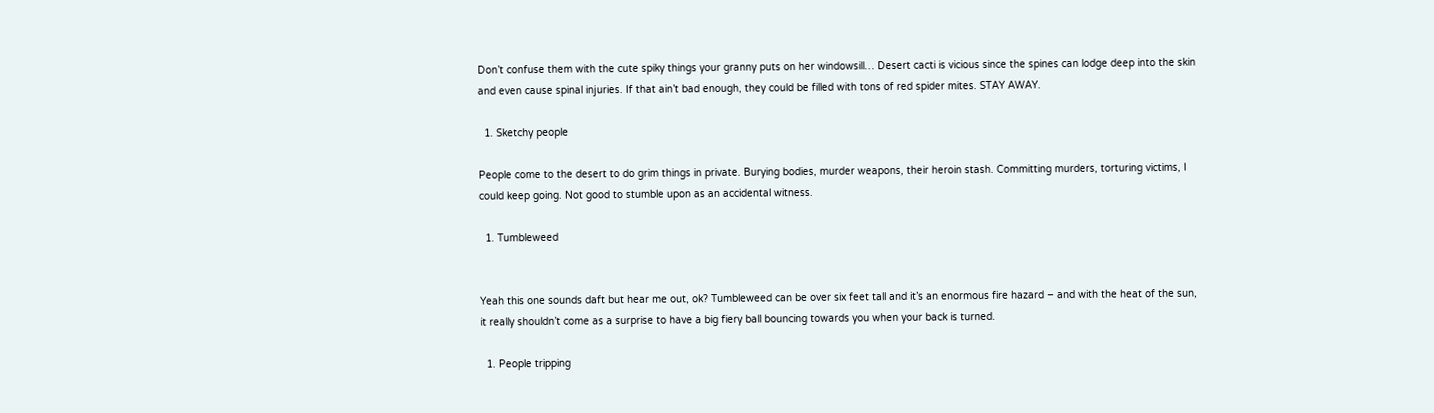Don’t confuse them with the cute spiky things your granny puts on her windowsill… Desert cacti is vicious since the spines can lodge deep into the skin and even cause spinal injuries. If that ain’t bad enough, they could be filled with tons of red spider mites. STAY AWAY.

  1. Sketchy people

People come to the desert to do grim things in private. Burying bodies, murder weapons, their heroin stash. Committing murders, torturing victims, I could keep going. Not good to stumble upon as an accidental witness.

  1. Tumbleweed


Yeah this one sounds daft but hear me out, ok? Tumbleweed can be over six feet tall and it’s an enormous fire hazard – and with the heat of the sun, it really shouldn’t come as a surprise to have a big fiery ball bouncing towards you when your back is turned.

  1. People tripping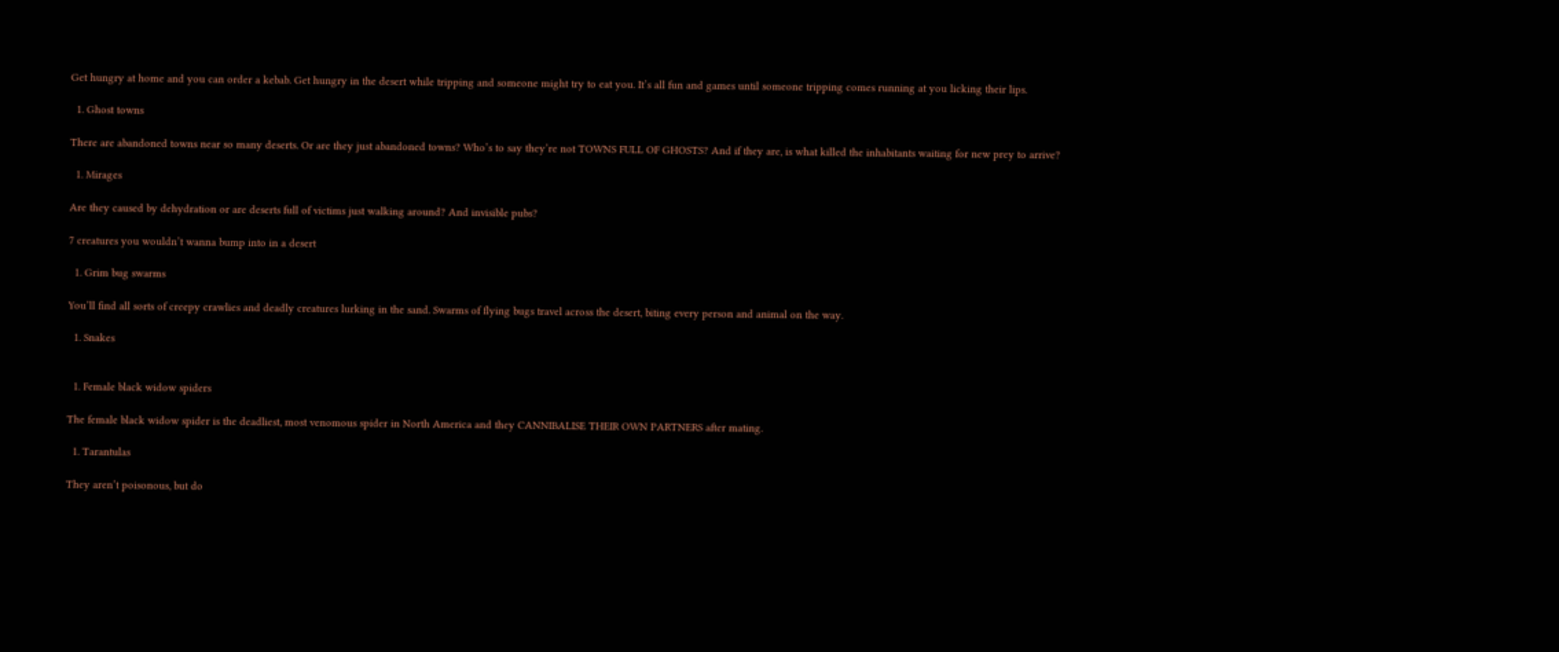Get hungry at home and you can order a kebab. Get hungry in the desert while tripping and someone might try to eat you. It’s all fun and games until someone tripping comes running at you licking their lips.

  1. Ghost towns

There are abandoned towns near so many deserts. Or are they just abandoned towns? Who’s to say they’re not TOWNS FULL OF GHOSTS? And if they are, is what killed the inhabitants waiting for new prey to arrive?

  1. Mirages

Are they caused by dehydration or are deserts full of victims just walking around? And invisible pubs?

7 creatures you wouldn’t wanna bump into in a desert

  1. Grim bug swarms

You’ll find all sorts of creepy crawlies and deadly creatures lurking in the sand. Swarms of flying bugs travel across the desert, biting every person and animal on the way.

  1. Snakes


  1. Female black widow spiders

The female black widow spider is the deadliest, most venomous spider in North America and they CANNIBALISE THEIR OWN PARTNERS after mating.

  1. Tarantulas

They aren’t poisonous, but do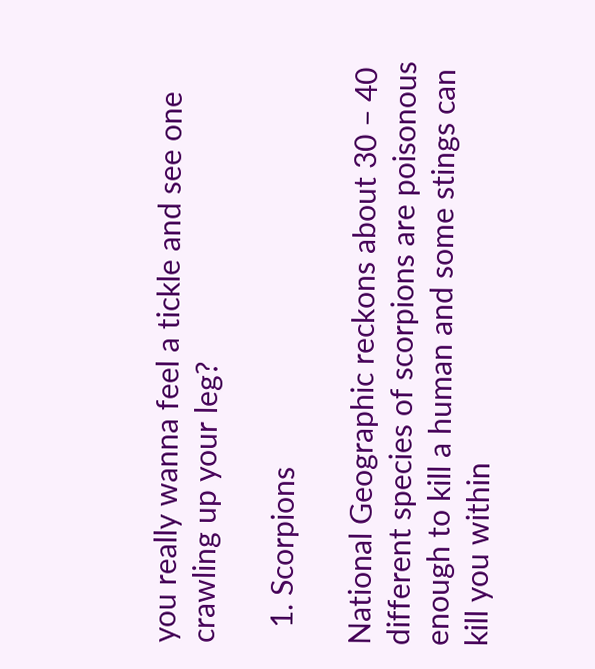you really wanna feel a tickle and see one crawling up your leg?

  1. Scorpions

National Geographic reckons about 30 – 40 different species of scorpions are poisonous enough to kill a human and some stings can kill you within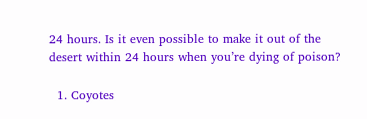24 hours. Is it even possible to make it out of the desert within 24 hours when you’re dying of poison?

  1. Coyotes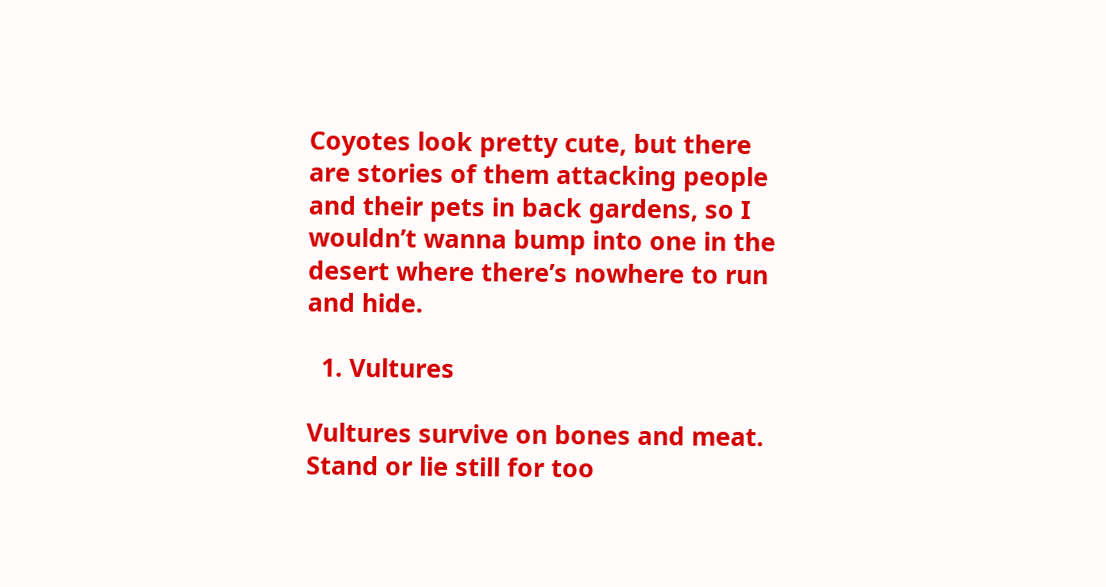Coyotes look pretty cute, but there are stories of them attacking people and their pets in back gardens, so I wouldn’t wanna bump into one in the desert where there’s nowhere to run and hide.

  1. Vultures

Vultures survive on bones and meat. Stand or lie still for too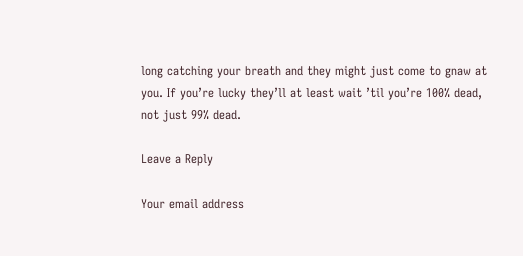long catching your breath and they might just come to gnaw at you. If you’re lucky they’ll at least wait ’til you’re 100% dead, not just 99% dead.

Leave a Reply

Your email address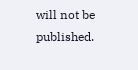will not be published.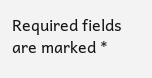Required fields are marked *